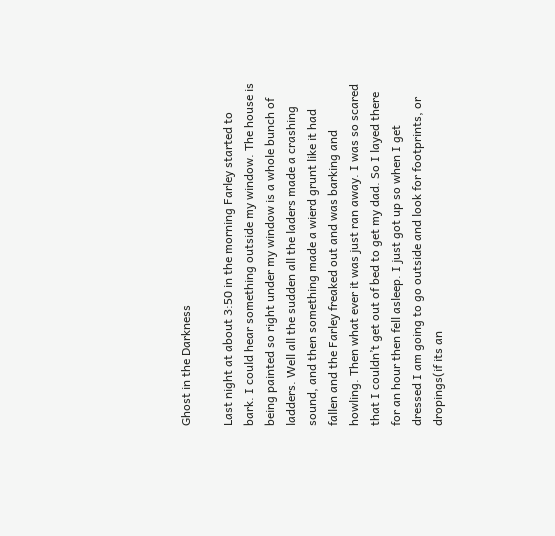Ghost in the Darkness

Last night at about 3:50 in the morning Farley started to bark. I could hear something outside my window. The house is being painted so right under my window is a whole bunch of ladders. Well all the sudden all the laders made a crashing sound, and then something made a wierd grunt like it had fallen and the Farley freaked out and was barking and howling. Then what ever it was just ran away. I was so scared that I couldn’t get out of bed to get my dad. So I layed there for an hour then fell asleep. I just got up so when I get dressed I am going to go outside and look for footprints, or dropings(if its an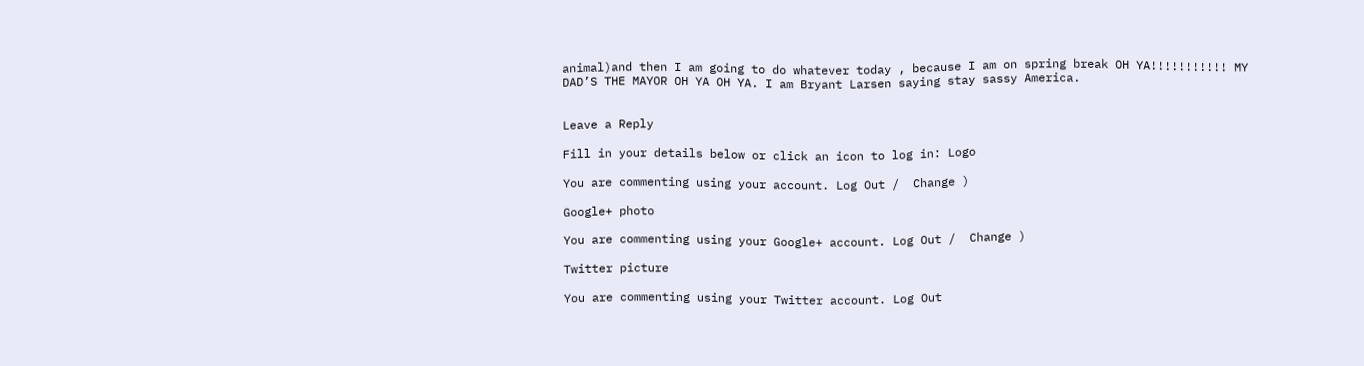animal)and then I am going to do whatever today , because I am on spring break OH YA!!!!!!!!!!! MY DAD’S THE MAYOR OH YA OH YA. I am Bryant Larsen saying stay sassy America.


Leave a Reply

Fill in your details below or click an icon to log in: Logo

You are commenting using your account. Log Out /  Change )

Google+ photo

You are commenting using your Google+ account. Log Out /  Change )

Twitter picture

You are commenting using your Twitter account. Log Out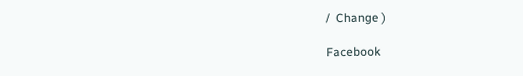/  Change )

Facebook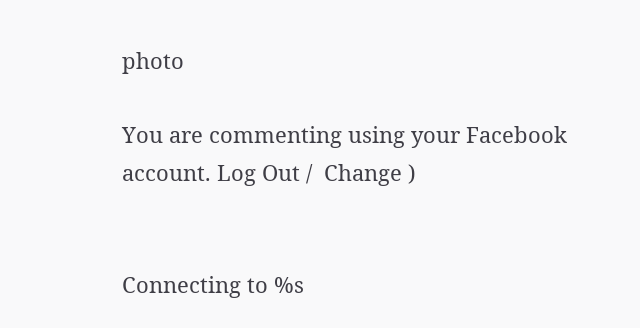photo

You are commenting using your Facebook account. Log Out /  Change )


Connecting to %s